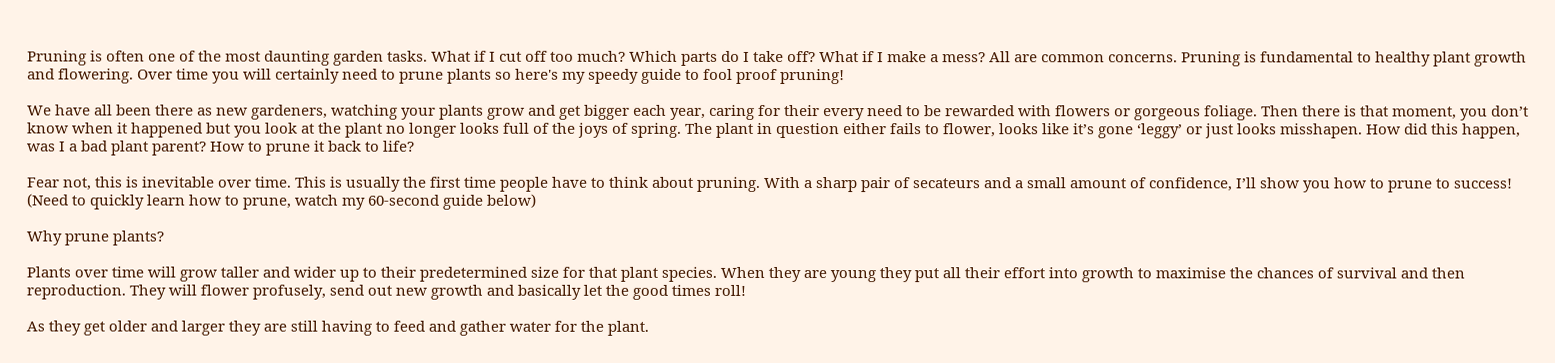Pruning is often one of the most daunting garden tasks. What if I cut off too much? Which parts do I take off? What if I make a mess? All are common concerns. Pruning is fundamental to healthy plant growth and flowering. Over time you will certainly need to prune plants so here's my speedy guide to fool proof pruning!

We have all been there as new gardeners, watching your plants grow and get bigger each year, caring for their every need to be rewarded with flowers or gorgeous foliage. Then there is that moment, you don’t know when it happened but you look at the plant no longer looks full of the joys of spring. The plant in question either fails to flower, looks like it’s gone ‘leggy’ or just looks misshapen. How did this happen, was I a bad plant parent? How to prune it back to life?

Fear not, this is inevitable over time. This is usually the first time people have to think about pruning. With a sharp pair of secateurs and a small amount of confidence, I’ll show you how to prune to success! (Need to quickly learn how to prune, watch my 60-second guide below)

Why prune plants?

Plants over time will grow taller and wider up to their predetermined size for that plant species. When they are young they put all their effort into growth to maximise the chances of survival and then reproduction. They will flower profusely, send out new growth and basically let the good times roll!

As they get older and larger they are still having to feed and gather water for the plant.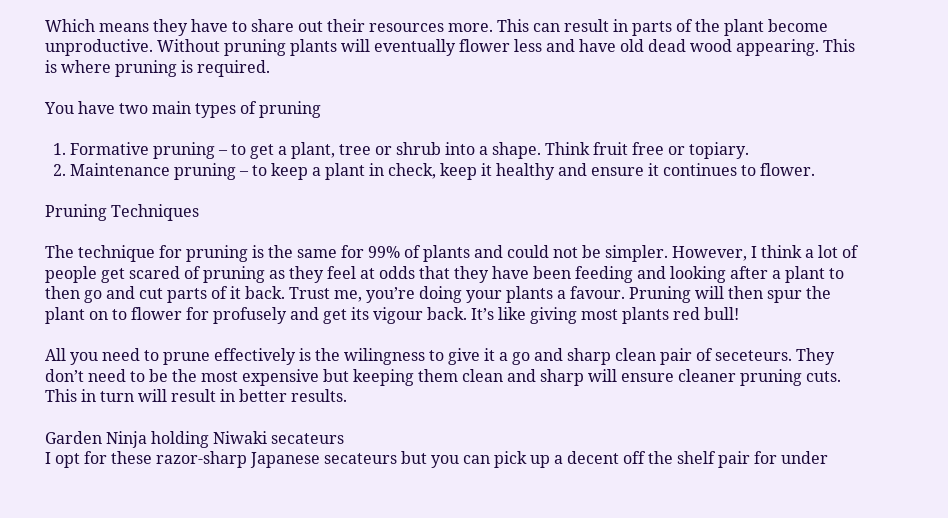Which means they have to share out their resources more. This can result in parts of the plant become unproductive. Without pruning plants will eventually flower less and have old dead wood appearing. This is where pruning is required.

You have two main types of pruning

  1. Formative pruning – to get a plant, tree or shrub into a shape. Think fruit free or topiary.
  2. Maintenance pruning – to keep a plant in check, keep it healthy and ensure it continues to flower.

Pruning Techniques

The technique for pruning is the same for 99% of plants and could not be simpler. However, I think a lot of people get scared of pruning as they feel at odds that they have been feeding and looking after a plant to then go and cut parts of it back. Trust me, you’re doing your plants a favour. Pruning will then spur the plant on to flower for profusely and get its vigour back. It’s like giving most plants red bull!

All you need to prune effectively is the wilingness to give it a go and sharp clean pair of seceteurs. They don’t need to be the most expensive but keeping them clean and sharp will ensure cleaner pruning cuts. This in turn will result in better results.

Garden Ninja holding Niwaki secateurs
I opt for these razor-sharp Japanese secateurs but you can pick up a decent off the shelf pair for under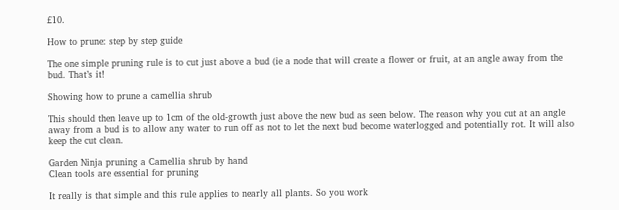£10.

How to prune: step by step guide

The one simple pruning rule is to cut just above a bud (ie a node that will create a flower or fruit, at an angle away from the bud. That’s it!

Showing how to prune a camellia shrub

This should then leave up to 1cm of the old-growth just above the new bud as seen below. The reason why you cut at an angle away from a bud is to allow any water to run off as not to let the next bud become waterlogged and potentially rot. It will also keep the cut clean.

Garden Ninja pruning a Camellia shrub by hand
Clean tools are essential for pruning

It really is that simple and this rule applies to nearly all plants. So you work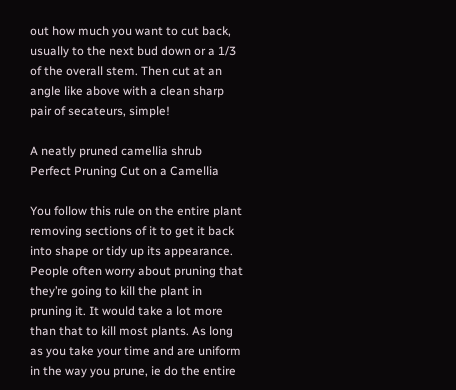out how much you want to cut back, usually to the next bud down or a 1/3 of the overall stem. Then cut at an angle like above with a clean sharp pair of secateurs, simple!

A neatly pruned camellia shrub
Perfect Pruning Cut on a Camellia

You follow this rule on the entire plant removing sections of it to get it back into shape or tidy up its appearance. People often worry about pruning that they’re going to kill the plant in pruning it. It would take a lot more than that to kill most plants. As long as you take your time and are uniform in the way you prune, ie do the entire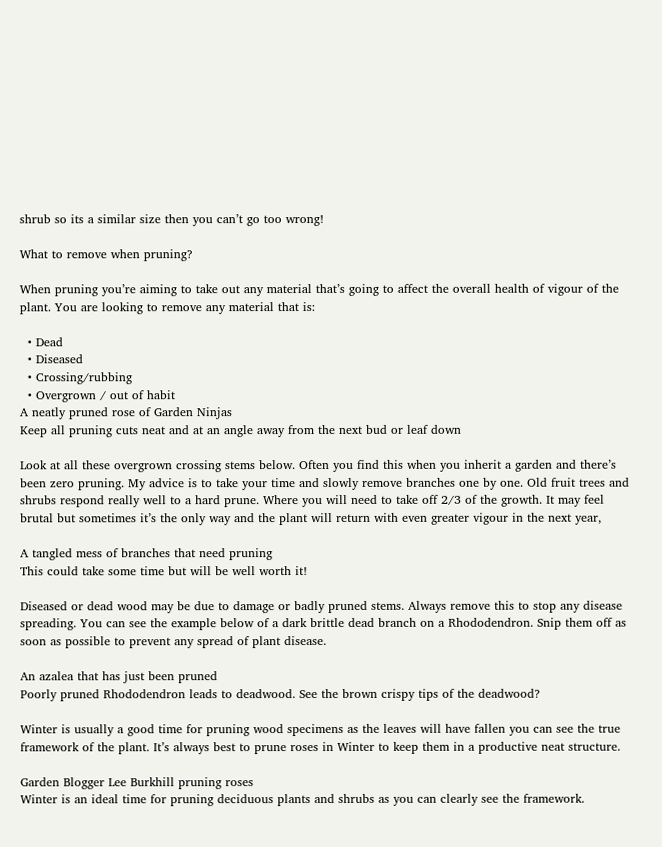shrub so its a similar size then you can’t go too wrong!

What to remove when pruning?

When pruning you’re aiming to take out any material that’s going to affect the overall health of vigour of the plant. You are looking to remove any material that is:

  • Dead
  • Diseased
  • Crossing/rubbing
  • Overgrown / out of habit
A neatly pruned rose of Garden Ninjas
Keep all pruning cuts neat and at an angle away from the next bud or leaf down

Look at all these overgrown crossing stems below. Often you find this when you inherit a garden and there’s been zero pruning. My advice is to take your time and slowly remove branches one by one. Old fruit trees and shrubs respond really well to a hard prune. Where you will need to take off 2/3 of the growth. It may feel brutal but sometimes it’s the only way and the plant will return with even greater vigour in the next year,

A tangled mess of branches that need pruning
This could take some time but will be well worth it!

Diseased or dead wood may be due to damage or badly pruned stems. Always remove this to stop any disease spreading. You can see the example below of a dark brittle dead branch on a Rhododendron. Snip them off as soon as possible to prevent any spread of plant disease.

An azalea that has just been pruned
Poorly pruned Rhododendron leads to deadwood. See the brown crispy tips of the deadwood?

Winter is usually a good time for pruning wood specimens as the leaves will have fallen you can see the true framework of the plant. It’s always best to prune roses in Winter to keep them in a productive neat structure.

Garden Blogger Lee Burkhill pruning roses
Winter is an ideal time for pruning deciduous plants and shrubs as you can clearly see the framework.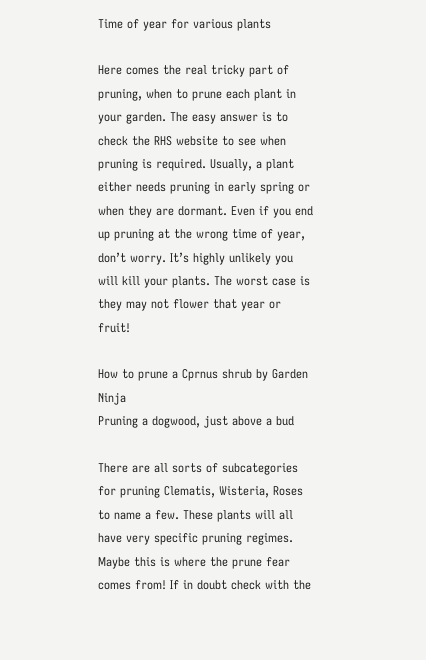Time of year for various plants

Here comes the real tricky part of pruning, when to prune each plant in your garden. The easy answer is to check the RHS website to see when pruning is required. Usually, a plant either needs pruning in early spring or when they are dormant. Even if you end up pruning at the wrong time of year, don’t worry. It’s highly unlikely you will kill your plants. The worst case is they may not flower that year or fruit!

How to prune a Cprnus shrub by Garden Ninja
Pruning a dogwood, just above a bud

There are all sorts of subcategories for pruning Clematis, Wisteria, Roses to name a few. These plants will all have very specific pruning regimes. Maybe this is where the prune fear comes from! If in doubt check with the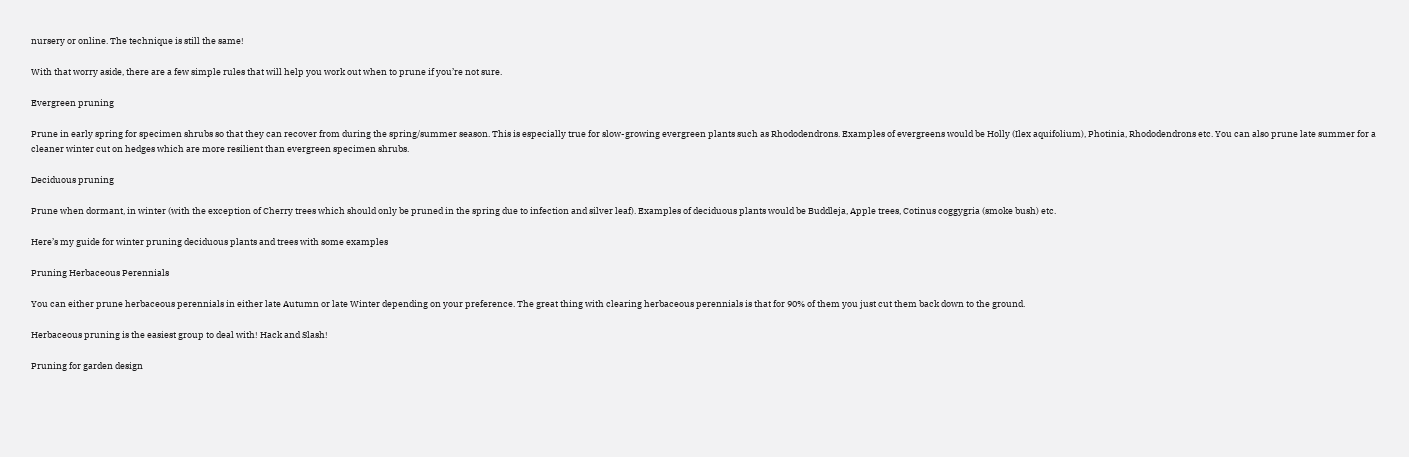nursery or online. The technique is still the same!

With that worry aside, there are a few simple rules that will help you work out when to prune if you’re not sure.

Evergreen pruning

Prune in early spring for specimen shrubs so that they can recover from during the spring/summer season. This is especially true for slow-growing evergreen plants such as Rhododendrons. Examples of evergreens would be Holly (Ilex aquifolium), Photinia, Rhododendrons etc. You can also prune late summer for a cleaner winter cut on hedges which are more resilient than evergreen specimen shrubs.

Deciduous pruning

Prune when dormant, in winter (with the exception of Cherry trees which should only be pruned in the spring due to infection and silver leaf). Examples of deciduous plants would be Buddleja, Apple trees, Cotinus coggygria (smoke bush) etc.

Here’s my guide for winter pruning deciduous plants and trees with some examples

Pruning Herbaceous Perennials

You can either prune herbaceous perennials in either late Autumn or late Winter depending on your preference. The great thing with clearing herbaceous perennials is that for 90% of them you just cut them back down to the ground.

Herbaceous pruning is the easiest group to deal with! Hack and Slash!

Pruning for garden design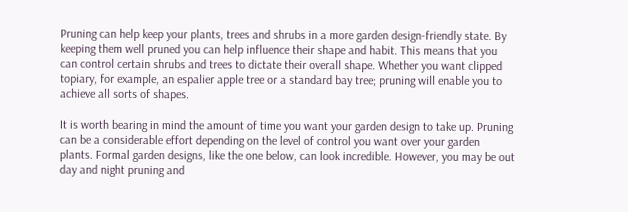Pruning can help keep your plants, trees and shrubs in a more garden design-friendly state. By keeping them well pruned you can help influence their shape and habit. This means that you can control certain shrubs and trees to dictate their overall shape. Whether you want clipped topiary, for example, an espalier apple tree or a standard bay tree; pruning will enable you to achieve all sorts of shapes.

It is worth bearing in mind the amount of time you want your garden design to take up. Pruning can be a considerable effort depending on the level of control you want over your garden plants. Formal garden designs, like the one below, can look incredible. However, you may be out day and night pruning and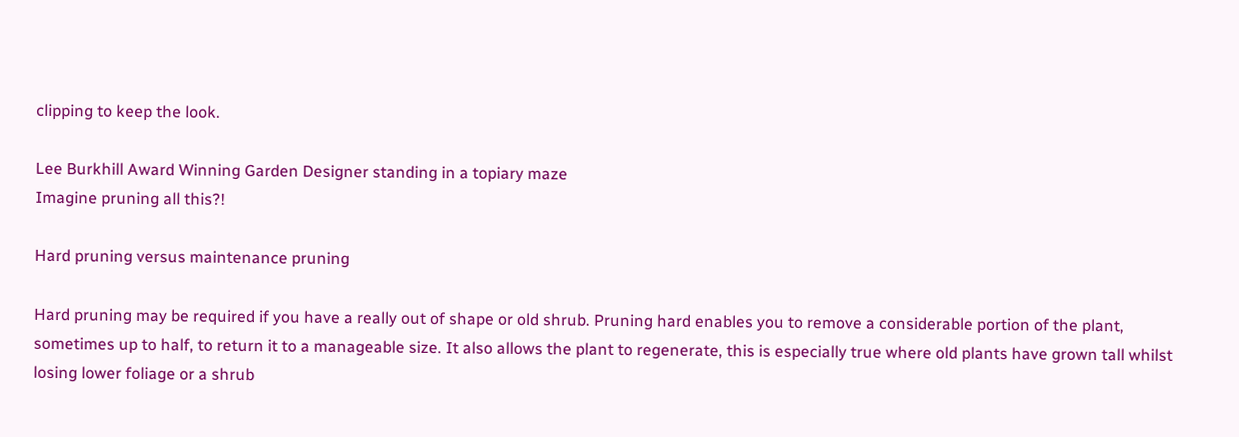clipping to keep the look.

Lee Burkhill Award Winning Garden Designer standing in a topiary maze
Imagine pruning all this?!

Hard pruning versus maintenance pruning

Hard pruning may be required if you have a really out of shape or old shrub. Pruning hard enables you to remove a considerable portion of the plant, sometimes up to half, to return it to a manageable size. It also allows the plant to regenerate, this is especially true where old plants have grown tall whilst losing lower foliage or a shrub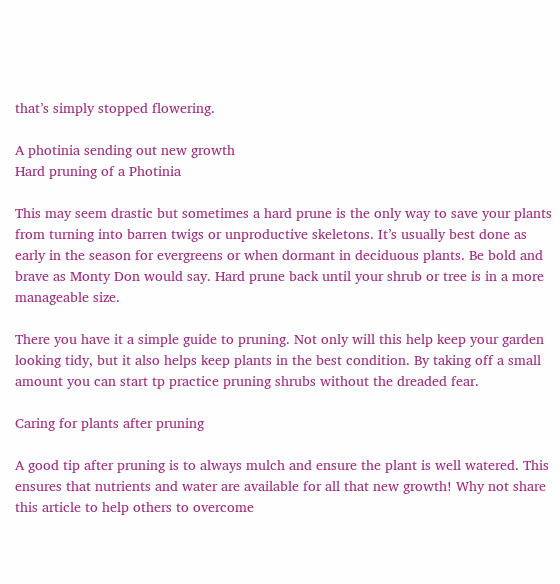that’s simply stopped flowering.

A photinia sending out new growth
Hard pruning of a Photinia

This may seem drastic but sometimes a hard prune is the only way to save your plants from turning into barren twigs or unproductive skeletons. It’s usually best done as early in the season for evergreens or when dormant in deciduous plants. Be bold and brave as Monty Don would say. Hard prune back until your shrub or tree is in a more manageable size.

There you have it a simple guide to pruning. Not only will this help keep your garden looking tidy, but it also helps keep plants in the best condition. By taking off a small amount you can start tp practice pruning shrubs without the dreaded fear.

Caring for plants after pruning

A good tip after pruning is to always mulch and ensure the plant is well watered. This ensures that nutrients and water are available for all that new growth! Why not share this article to help others to overcome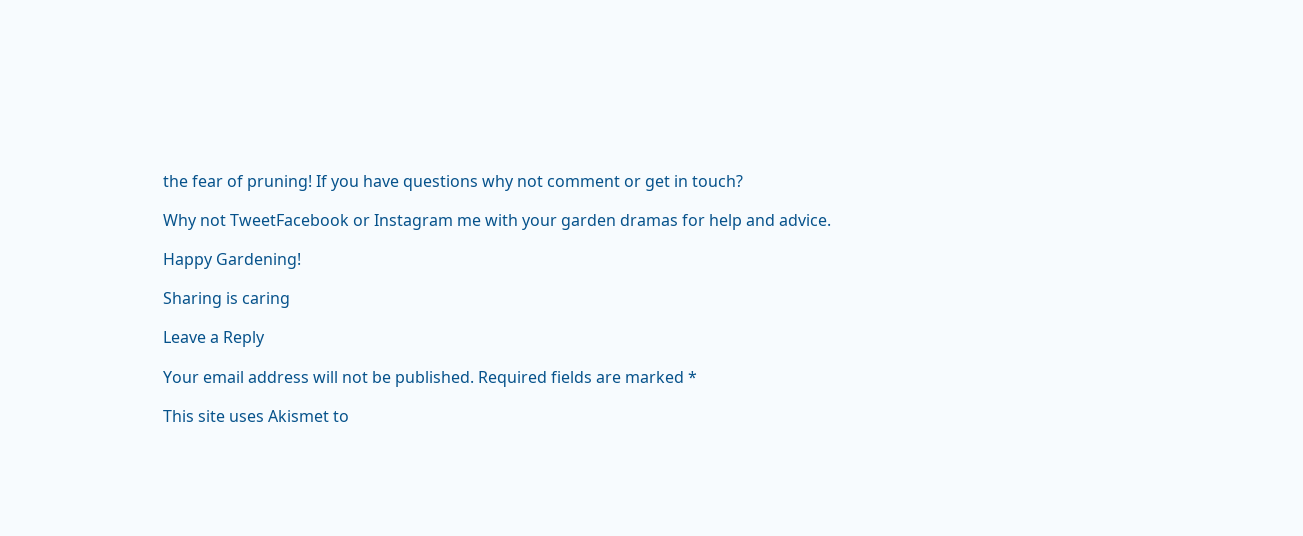the fear of pruning! If you have questions why not comment or get in touch?

Why not TweetFacebook or Instagram me with your garden dramas for help and advice.

Happy Gardening!

Sharing is caring

Leave a Reply

Your email address will not be published. Required fields are marked *

This site uses Akismet to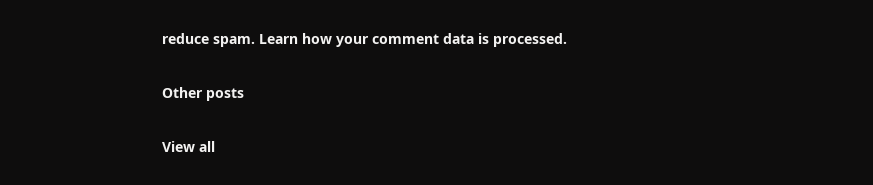reduce spam. Learn how your comment data is processed.

Other posts

View all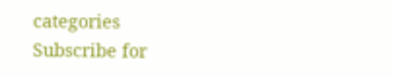categories
Subscribe for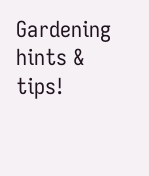Gardening hints & tips!